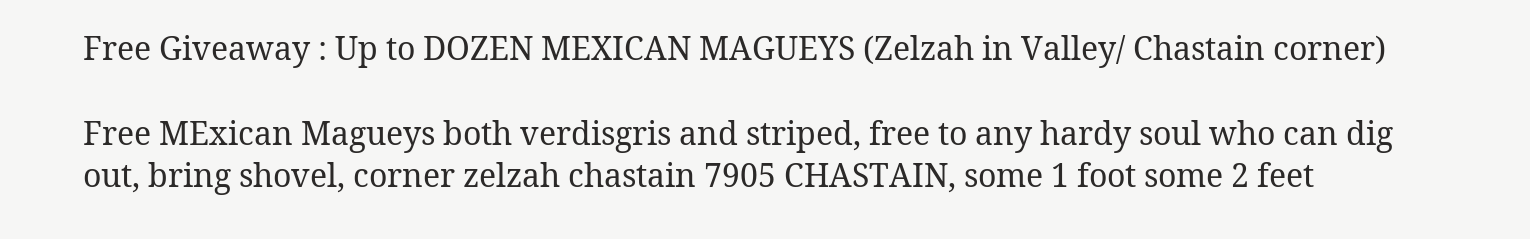Free Giveaway : Up to DOZEN MEXICAN MAGUEYS (Zelzah in Valley/ Chastain corner)

Free MExican Magueys both verdisgris and striped, free to any hardy soul who can dig out, bring shovel, corner zelzah chastain 7905 CHASTAIN, some 1 foot some 2 feet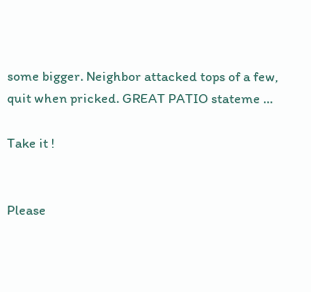some bigger. Neighbor attacked tops of a few, quit when pricked. GREAT PATIO stateme …

Take it !


Please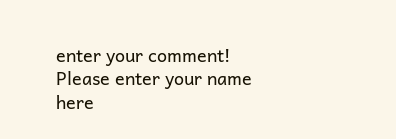enter your comment!
Please enter your name here